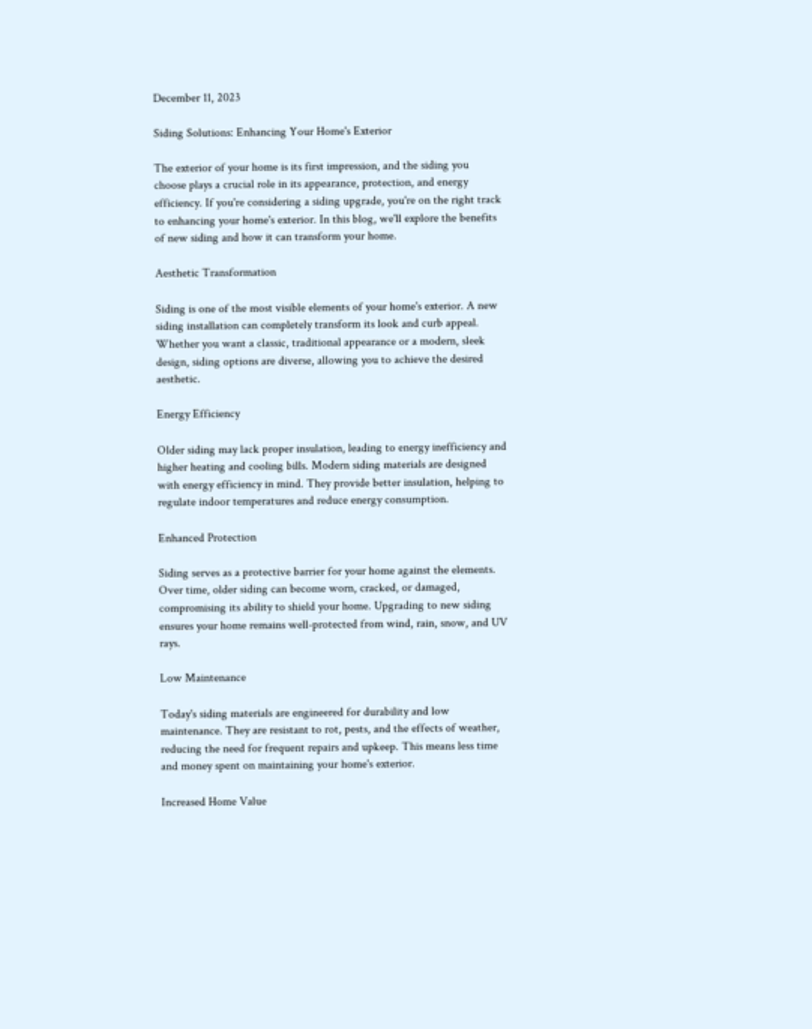December 11, 2023

Siding Solutions: Enhancing Your Home's Exterior

The exterior of your home is its first impression, and the siding you choose plays a crucial role in its appearance, protection, and energy efficiency. If you're considering a siding upgrade, you're on the right track to enhancing your home's exterior. In this blog, we'll explore the benefits of new siding and how it can transform your home.

Aesthetic Transformation

Siding is one of the most visible elements of your home's exterior. A new siding installation can completely transform its look and curb appeal. Whether you want a classic, traditional appearance or a modern, sleek design, siding options are diverse, allowing you to achieve the desired aesthetic.

Energy Efficiency

Older siding may lack proper insulation, leading to energy inefficiency and higher heating and cooling bills. Modern siding materials are designed with energy efficiency in mind. They provide better insulation, helping to regulate indoor temperatures and reduce energy consumption.

Enhanced Protection

Siding serves as a protective barrier for your home against the elements. Over time, older siding can become worn, cracked, or damaged, compromising its ability to shield your home. Upgrading to new siding ensures your home remains well-protected from wind, rain, snow, and UV rays.

Low Maintenance

Today's siding materials are engineered for durability and low maintenance. They are resistant to rot, pests, and the effects of weather, reducing the need for frequent repairs and upkeep. This means less time and money spent on maintaining your home's exterior.

Increased Home Value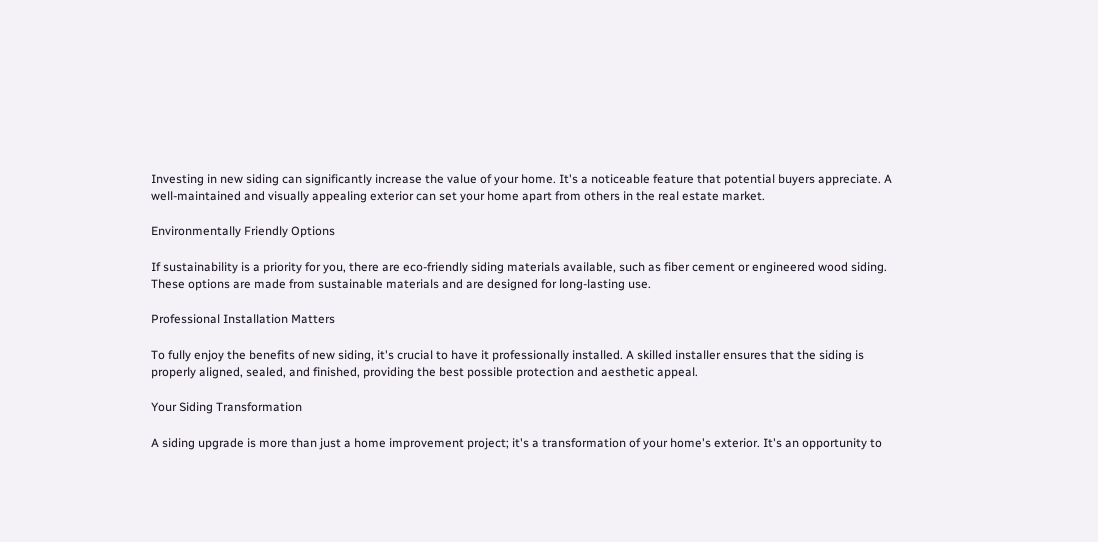Investing in new siding can significantly increase the value of your home. It's a noticeable feature that potential buyers appreciate. A well-maintained and visually appealing exterior can set your home apart from others in the real estate market.

Environmentally Friendly Options

If sustainability is a priority for you, there are eco-friendly siding materials available, such as fiber cement or engineered wood siding. These options are made from sustainable materials and are designed for long-lasting use.

Professional Installation Matters

To fully enjoy the benefits of new siding, it's crucial to have it professionally installed. A skilled installer ensures that the siding is properly aligned, sealed, and finished, providing the best possible protection and aesthetic appeal.

Your Siding Transformation

A siding upgrade is more than just a home improvement project; it's a transformation of your home's exterior. It's an opportunity to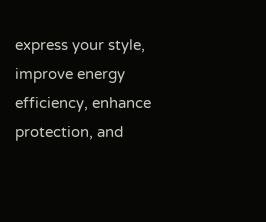express your style, improve energy efficiency, enhance protection, and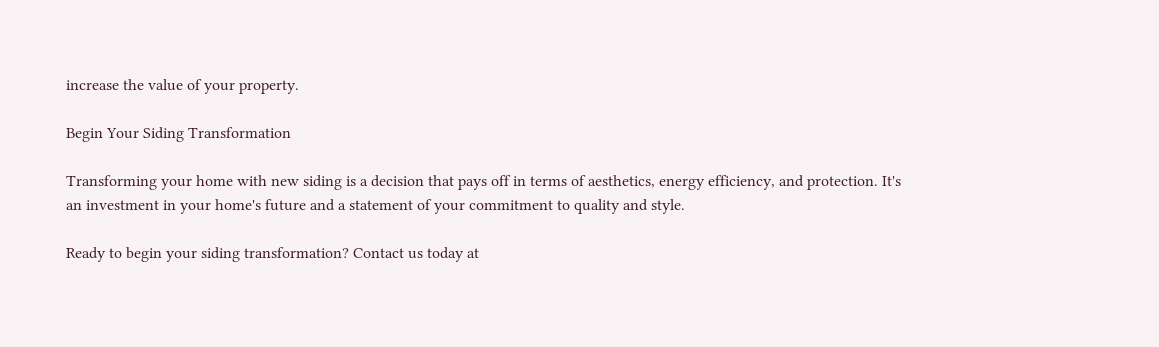increase the value of your property.

Begin Your Siding Transformation

Transforming your home with new siding is a decision that pays off in terms of aesthetics, energy efficiency, and protection. It's an investment in your home's future and a statement of your commitment to quality and style.

Ready to begin your siding transformation? Contact us today at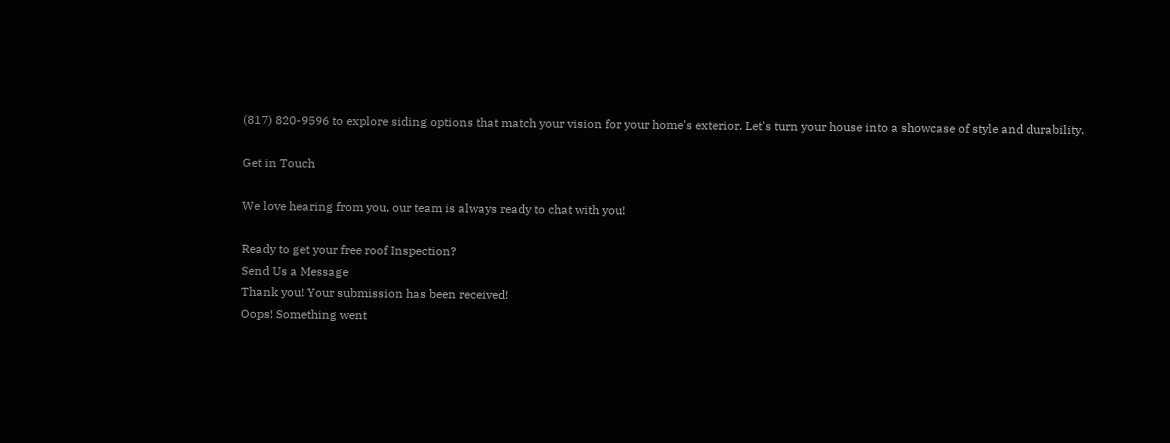(817) 820-9596 to explore siding options that match your vision for your home's exterior. Let's turn your house into a showcase of style and durability.

Get in Touch

We love hearing from you, our team is always ready to chat with you!

Ready to get your free roof Inspection?
Send Us a Message
Thank you! Your submission has been received!
Oops! Something went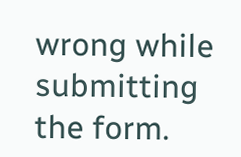wrong while submitting the form.